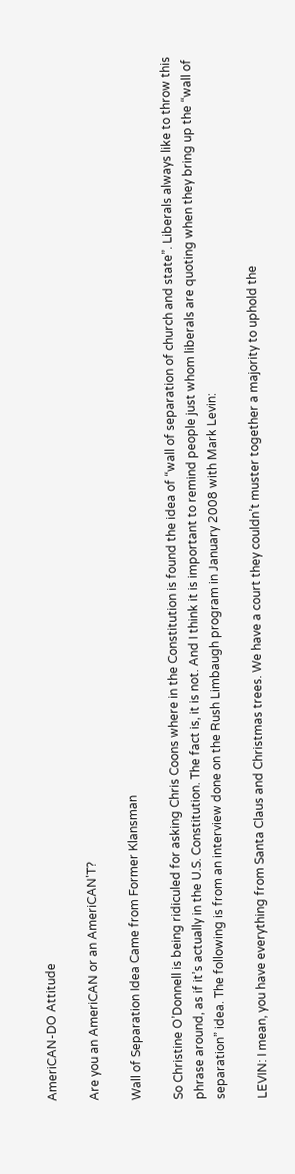AmeriCAN-DO Attitude

Are you an AmeriCAN or an AmeriCAN'T?

Wall of Separation Idea Came from Former Klansman

So Christine O’Donnell is being ridiculed for asking Chris Coons where in the Constitution is found the idea of “wall of separation of church and state”. Liberals always like to throw this phrase around, as if it’s actually in the U.S. Constitution. The fact is, it is not. And I think it is important to remind people just whom liberals are quoting when they bring up the “wall of separation” idea. The following is from an interview done on the Rush Limbaugh program in January 2008 with Mark Levin:

LEVIN: I mean, you have everything from Santa Claus and Christmas trees. We have a court they couldn’t muster together a majority to uphold the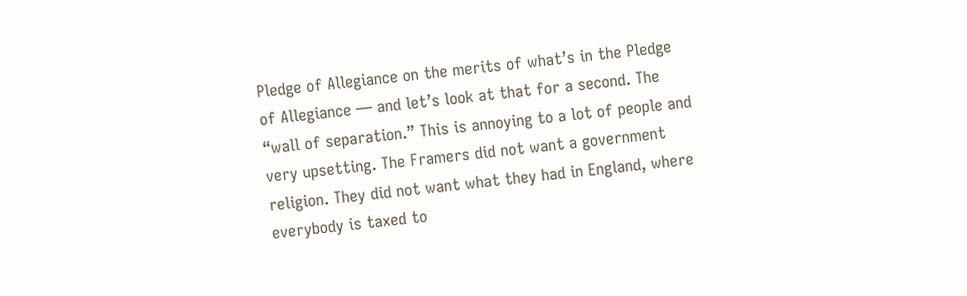Pledge of Allegiance on the merits of what’s in the Pledge of Allegiance — and let’s look at that for a second. The “wall of separation.” This is annoying to a lot of people and very upsetting. The Framers did not want a government religion. They did not want what they had in England, where everybody is taxed to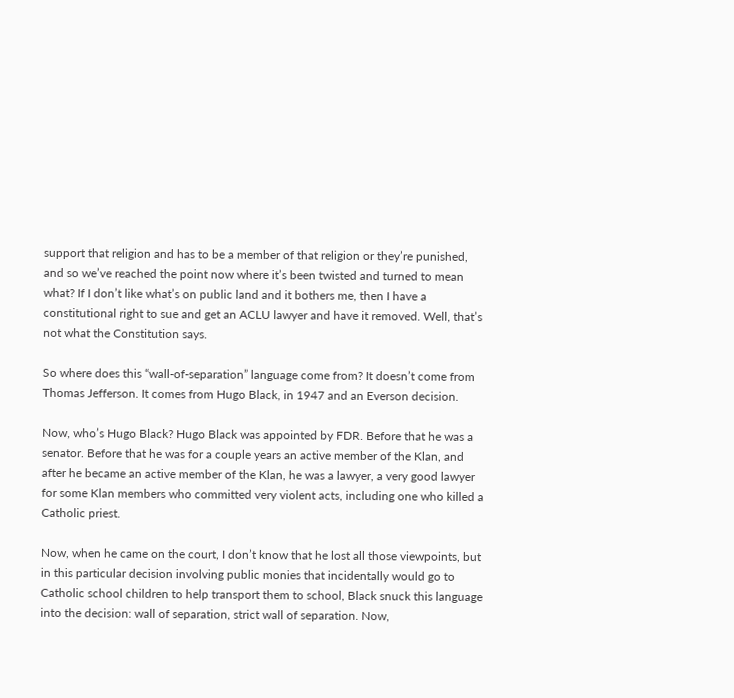support that religion and has to be a member of that religion or they’re punished, and so we’ve reached the point now where it’s been twisted and turned to mean what? If I don’t like what’s on public land and it bothers me, then I have a constitutional right to sue and get an ACLU lawyer and have it removed. Well, that’s not what the Constitution says.

So where does this “wall-of-separation” language come from? It doesn’t come from Thomas Jefferson. It comes from Hugo Black, in 1947 and an Everson decision.

Now, who’s Hugo Black? Hugo Black was appointed by FDR. Before that he was a senator. Before that he was for a couple years an active member of the Klan, and after he became an active member of the Klan, he was a lawyer, a very good lawyer for some Klan members who committed very violent acts, including one who killed a Catholic priest.

Now, when he came on the court, I don’t know that he lost all those viewpoints, but in this particular decision involving public monies that incidentally would go to Catholic school children to help transport them to school, Black snuck this language into the decision: wall of separation, strict wall of separation. Now,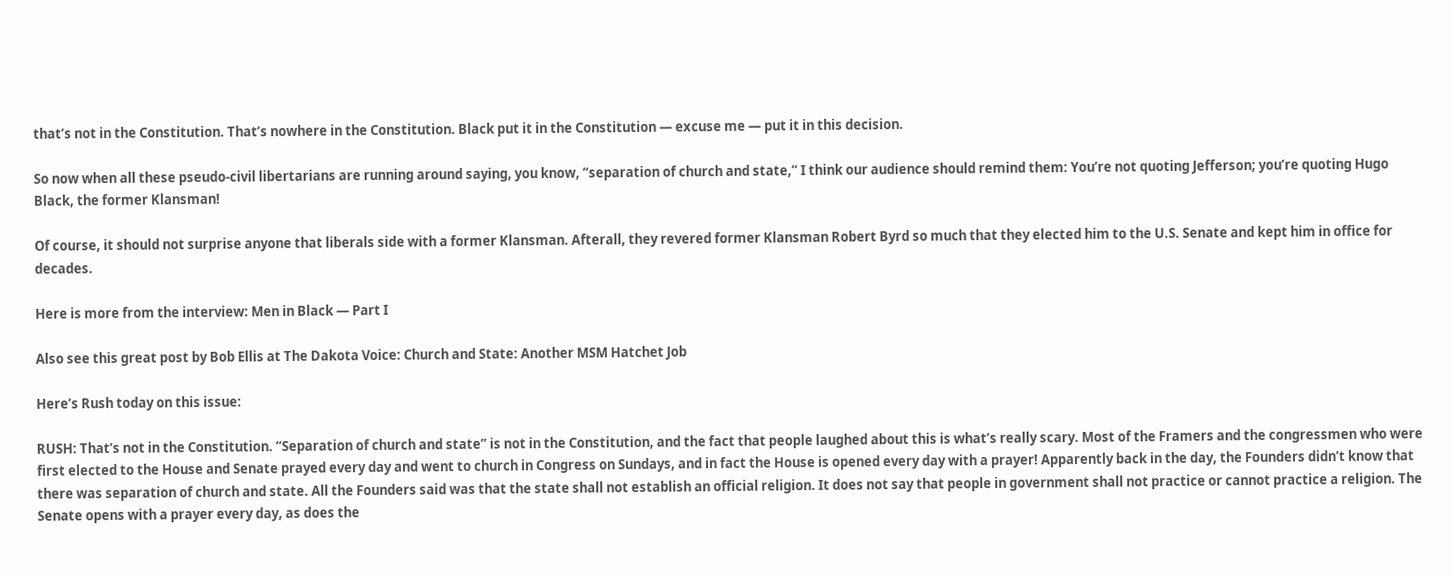that’s not in the Constitution. That’s nowhere in the Constitution. Black put it in the Constitution — excuse me — put it in this decision.

So now when all these pseudo-civil libertarians are running around saying, you know, “separation of church and state,” I think our audience should remind them: You’re not quoting Jefferson; you’re quoting Hugo Black, the former Klansman!

Of course, it should not surprise anyone that liberals side with a former Klansman. Afterall, they revered former Klansman Robert Byrd so much that they elected him to the U.S. Senate and kept him in office for decades.

Here is more from the interview: Men in Black — Part I

Also see this great post by Bob Ellis at The Dakota Voice: Church and State: Another MSM Hatchet Job

Here’s Rush today on this issue:

RUSH: That’s not in the Constitution. “Separation of church and state” is not in the Constitution, and the fact that people laughed about this is what’s really scary. Most of the Framers and the congressmen who were first elected to the House and Senate prayed every day and went to church in Congress on Sundays, and in fact the House is opened every day with a prayer! Apparently back in the day, the Founders didn’t know that there was separation of church and state. All the Founders said was that the state shall not establish an official religion. It does not say that people in government shall not practice or cannot practice a religion. The Senate opens with a prayer every day, as does the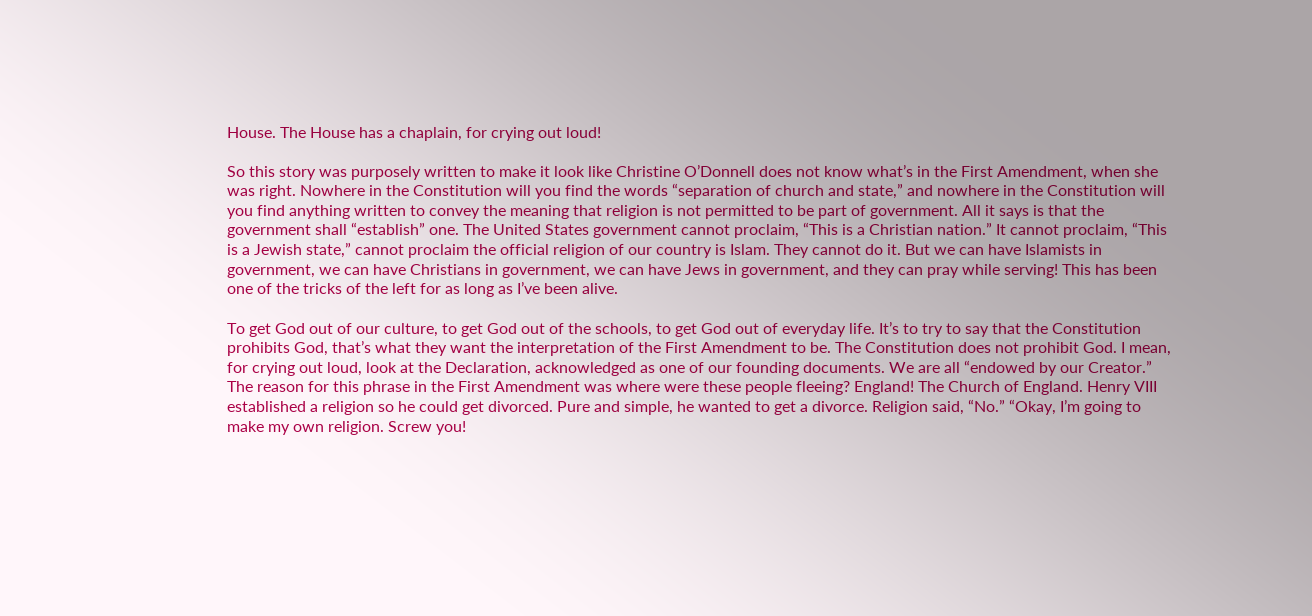House. The House has a chaplain, for crying out loud!

So this story was purposely written to make it look like Christine O’Donnell does not know what’s in the First Amendment, when she was right. Nowhere in the Constitution will you find the words “separation of church and state,” and nowhere in the Constitution will you find anything written to convey the meaning that religion is not permitted to be part of government. All it says is that the government shall “establish” one. The United States government cannot proclaim, “This is a Christian nation.” It cannot proclaim, “This is a Jewish state,” cannot proclaim the official religion of our country is Islam. They cannot do it. But we can have Islamists in government, we can have Christians in government, we can have Jews in government, and they can pray while serving! This has been one of the tricks of the left for as long as I’ve been alive.

To get God out of our culture, to get God out of the schools, to get God out of everyday life. It’s to try to say that the Constitution prohibits God, that’s what they want the interpretation of the First Amendment to be. The Constitution does not prohibit God. I mean, for crying out loud, look at the Declaration, acknowledged as one of our founding documents. We are all “endowed by our Creator.” The reason for this phrase in the First Amendment was where were these people fleeing? England! The Church of England. Henry VIII established a religion so he could get divorced. Pure and simple, he wanted to get a divorce. Religion said, “No.” “Okay, I’m going to make my own religion. Screw you!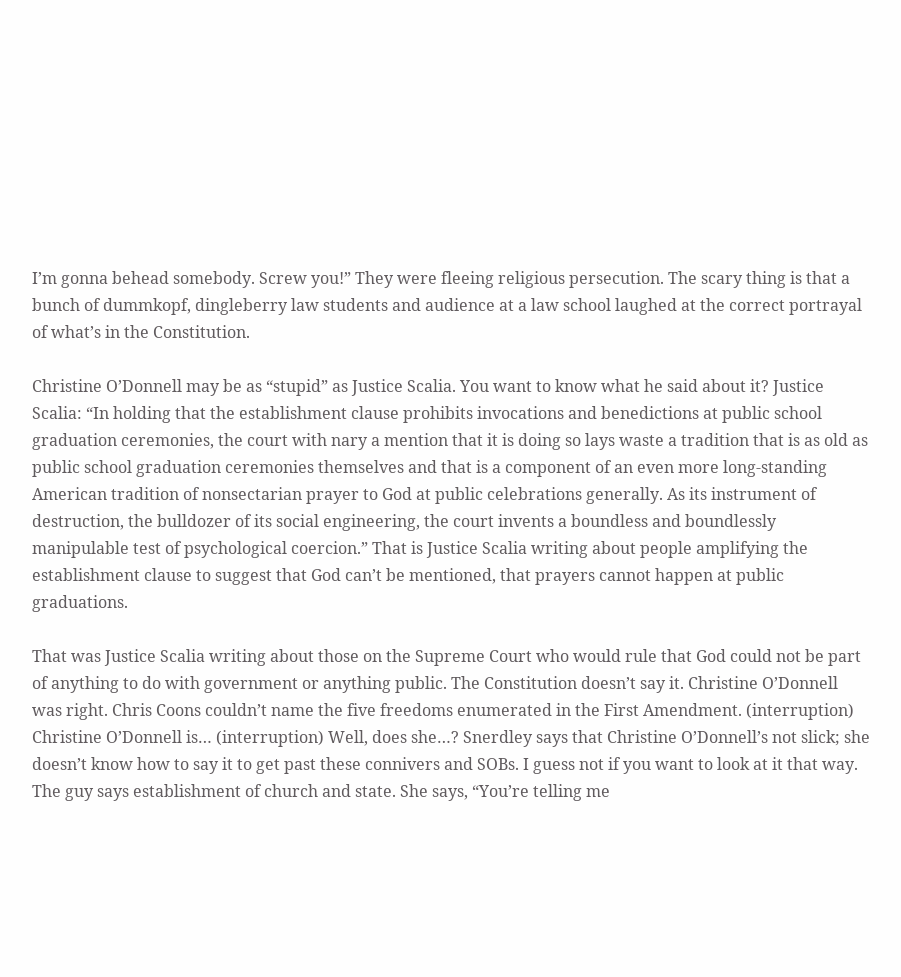I’m gonna behead somebody. Screw you!” They were fleeing religious persecution. The scary thing is that a bunch of dummkopf, dingleberry law students and audience at a law school laughed at the correct portrayal of what’s in the Constitution.

Christine O’Donnell may be as “stupid” as Justice Scalia. You want to know what he said about it? Justice Scalia: “In holding that the establishment clause prohibits invocations and benedictions at public school graduation ceremonies, the court with nary a mention that it is doing so lays waste a tradition that is as old as public school graduation ceremonies themselves and that is a component of an even more long-standing American tradition of nonsectarian prayer to God at public celebrations generally. As its instrument of destruction, the bulldozer of its social engineering, the court invents a boundless and boundlessly manipulable test of psychological coercion.” That is Justice Scalia writing about people amplifying the establishment clause to suggest that God can’t be mentioned, that prayers cannot happen at public graduations.

That was Justice Scalia writing about those on the Supreme Court who would rule that God could not be part of anything to do with government or anything public. The Constitution doesn’t say it. Christine O’Donnell was right. Chris Coons couldn’t name the five freedoms enumerated in the First Amendment. (interruption) Christine O’Donnell is… (interruption) Well, does she…? Snerdley says that Christine O’Donnell’s not slick; she doesn’t know how to say it to get past these connivers and SOBs. I guess not if you want to look at it that way. The guy says establishment of church and state. She says, “You’re telling me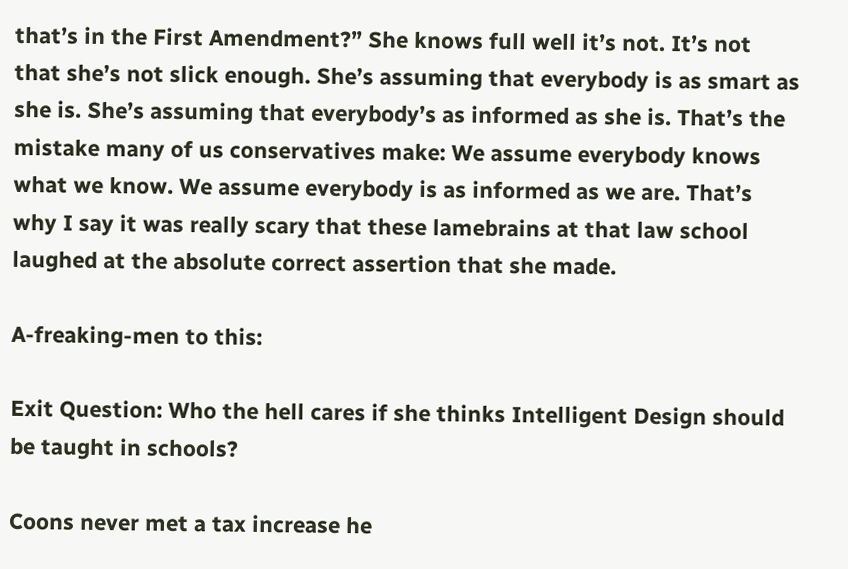that’s in the First Amendment?” She knows full well it’s not. It’s not that she’s not slick enough. She’s assuming that everybody is as smart as she is. She’s assuming that everybody’s as informed as she is. That’s the mistake many of us conservatives make: We assume everybody knows what we know. We assume everybody is as informed as we are. That’s why I say it was really scary that these lamebrains at that law school laughed at the absolute correct assertion that she made.

A-freaking-men to this:

Exit Question: Who the hell cares if she thinks Intelligent Design should be taught in schools?

Coons never met a tax increase he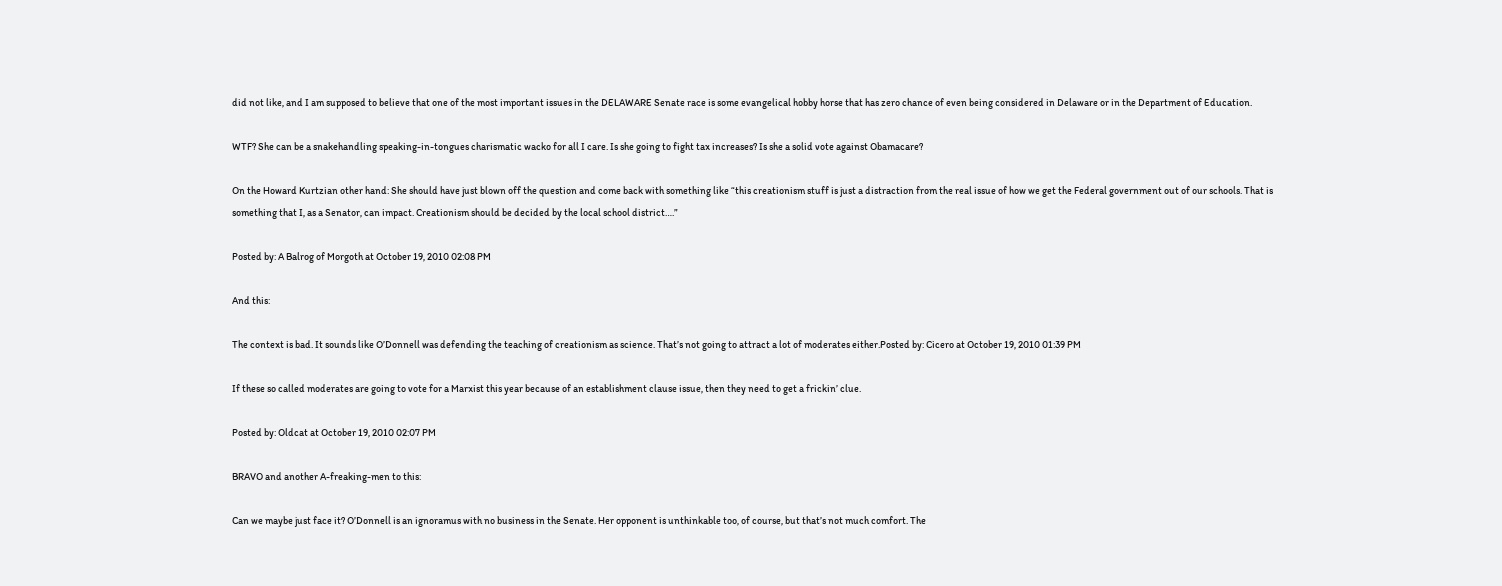did not like, and I am supposed to believe that one of the most important issues in the DELAWARE Senate race is some evangelical hobby horse that has zero chance of even being considered in Delaware or in the Department of Education.

WTF? She can be a snakehandling speaking-in-tongues charismatic wacko for all I care. Is she going to fight tax increases? Is she a solid vote against Obamacare?

On the Howard Kurtzian other hand: She should have just blown off the question and come back with something like “this creationism stuff is just a distraction from the real issue of how we get the Federal government out of our schools. That is something that I, as a Senator, can impact. Creationism should be decided by the local school district….”

Posted by: A Balrog of Morgoth at October 19, 2010 02:08 PM

And this:

The context is bad. It sounds like O’Donnell was defending the teaching of creationism as science. That’s not going to attract a lot of moderates either.Posted by: Cicero at October 19, 2010 01:39 PM

If these so called moderates are going to vote for a Marxist this year because of an establishment clause issue, then they need to get a frickin’ clue.

Posted by: Oldcat at October 19, 2010 02:07 PM

BRAVO and another A-freaking-men to this:

Can we maybe just face it? O’Donnell is an ignoramus with no business in the Senate. Her opponent is unthinkable too, of course, but that’s not much comfort. The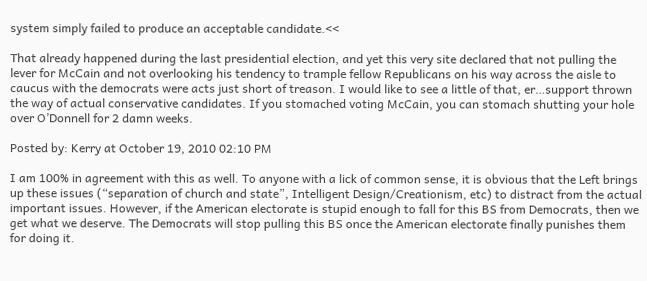system simply failed to produce an acceptable candidate.<<

That already happened during the last presidential election, and yet this very site declared that not pulling the lever for McCain and not overlooking his tendency to trample fellow Republicans on his way across the aisle to caucus with the democrats were acts just short of treason. I would like to see a little of that, er…support thrown the way of actual conservative candidates. If you stomached voting McCain, you can stomach shutting your hole over O’Donnell for 2 damn weeks.

Posted by: Kerry at October 19, 2010 02:10 PM

I am 100% in agreement with this as well. To anyone with a lick of common sense, it is obvious that the Left brings up these issues (“separation of church and state”, Intelligent Design/Creationism, etc) to distract from the actual important issues. However, if the American electorate is stupid enough to fall for this BS from Democrats, then we get what we deserve. The Democrats will stop pulling this BS once the American electorate finally punishes them for doing it.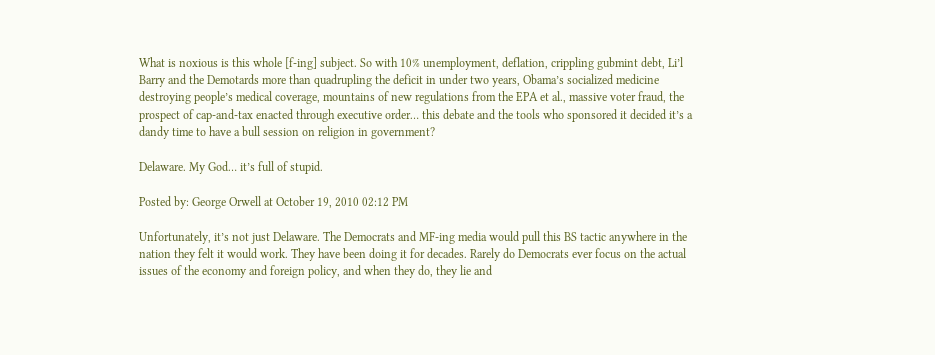What is noxious is this whole [f-ing] subject. So with 10% unemployment, deflation, crippling gubmint debt, Li’l Barry and the Demotards more than quadrupling the deficit in under two years, Obama’s socialized medicine destroying people’s medical coverage, mountains of new regulations from the EPA et al., massive voter fraud, the prospect of cap-and-tax enacted through executive order… this debate and the tools who sponsored it decided it’s a dandy time to have a bull session on religion in government?

Delaware. My God… it’s full of stupid.

Posted by: George Orwell at October 19, 2010 02:12 PM

Unfortunately, it’s not just Delaware. The Democrats and MF-ing media would pull this BS tactic anywhere in the nation they felt it would work. They have been doing it for decades. Rarely do Democrats ever focus on the actual issues of the economy and foreign policy, and when they do, they lie and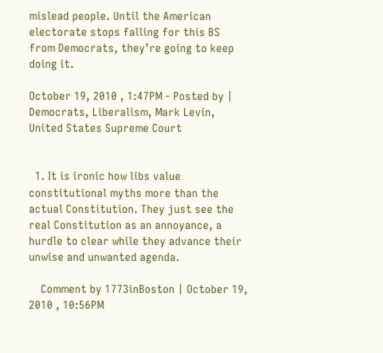mislead people. Until the American electorate stops falling for this BS from Democrats, they’re going to keep doing it.

October 19, 2010 , 1:47PM - Posted by | Democrats, Liberalism, Mark Levin, United States Supreme Court


  1. It is ironic how libs value constitutional myths more than the actual Constitution. They just see the real Constitution as an annoyance, a hurdle to clear while they advance their unwise and unwanted agenda.

    Comment by 1773inBoston | October 19, 2010 , 10:56PM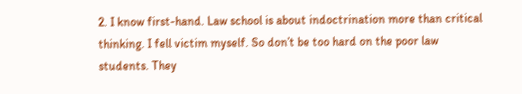2. I know first-hand. Law school is about indoctrination more than critical thinking. I fell victim myself. So don’t be too hard on the poor law students. They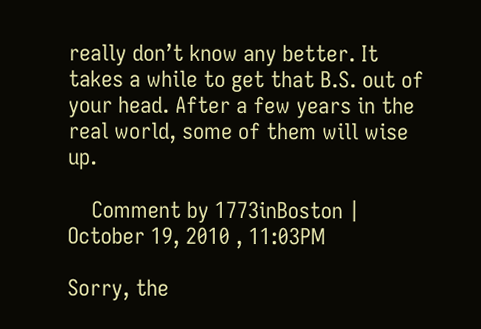really don’t know any better. It takes a while to get that B.S. out of your head. After a few years in the real world, some of them will wise up.

    Comment by 1773inBoston | October 19, 2010 , 11:03PM

Sorry, the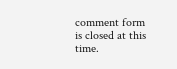comment form is closed at this time.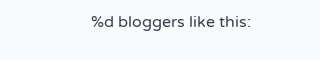%d bloggers like this: